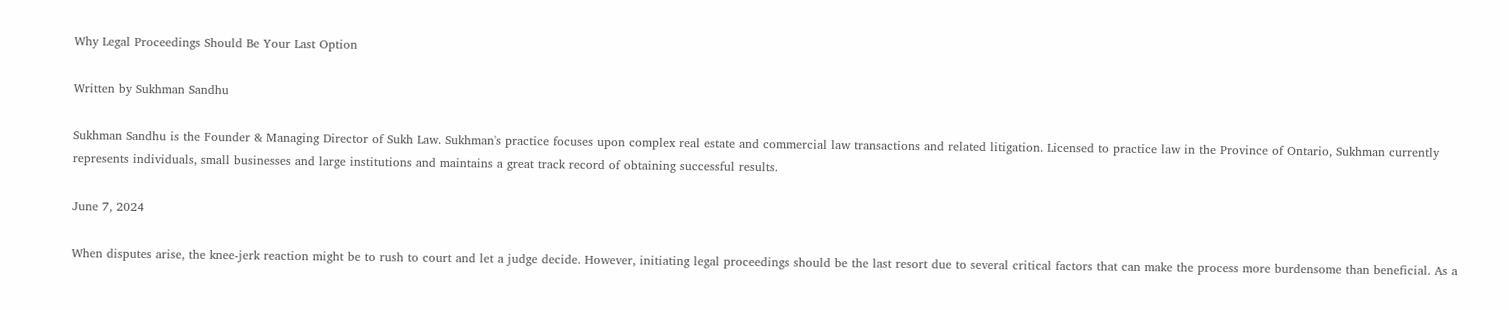Why Legal Proceedings Should Be Your Last Option

Written by Sukhman Sandhu

Sukhman Sandhu is the Founder & Managing Director of Sukh Law. Sukhman's practice focuses upon complex real estate and commercial law transactions and related litigation. Licensed to practice law in the Province of Ontario, Sukhman currently represents individuals, small businesses and large institutions and maintains a great track record of obtaining successful results.

June 7, 2024

When disputes arise, the knee-jerk reaction might be to rush to court and let a judge decide. However, initiating legal proceedings should be the last resort due to several critical factors that can make the process more burdensome than beneficial. As a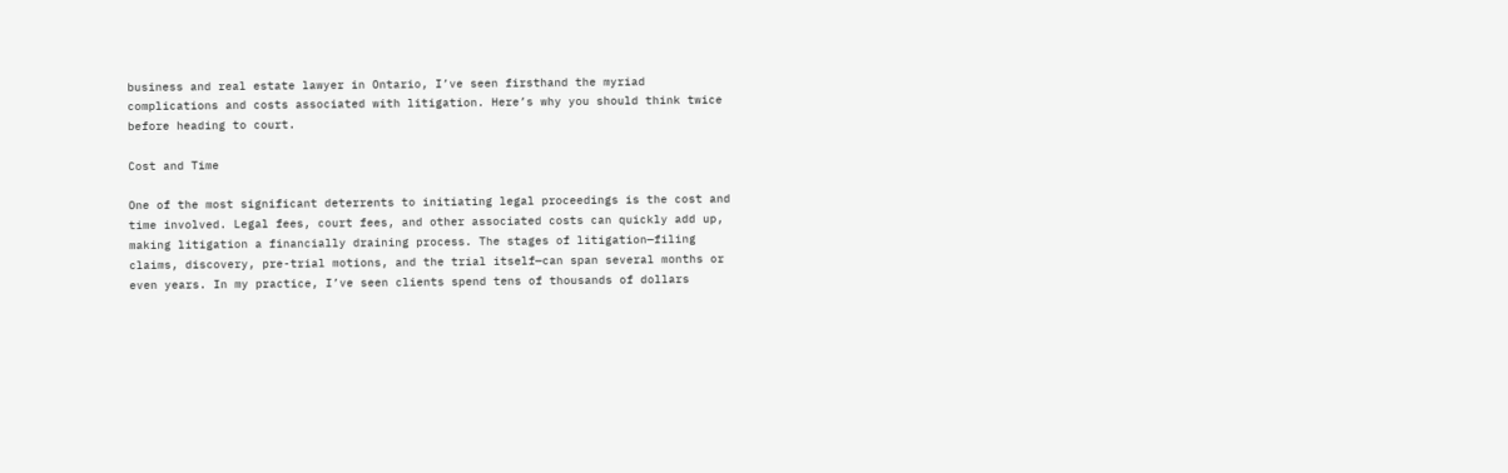business and real estate lawyer in Ontario, I’ve seen firsthand the myriad complications and costs associated with litigation. Here’s why you should think twice before heading to court.

Cost and Time

One of the most significant deterrents to initiating legal proceedings is the cost and time involved. Legal fees, court fees, and other associated costs can quickly add up, making litigation a financially draining process. The stages of litigation—filing claims, discovery, pre-trial motions, and the trial itself—can span several months or even years. In my practice, I’ve seen clients spend tens of thousands of dollars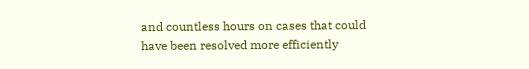and countless hours on cases that could have been resolved more efficiently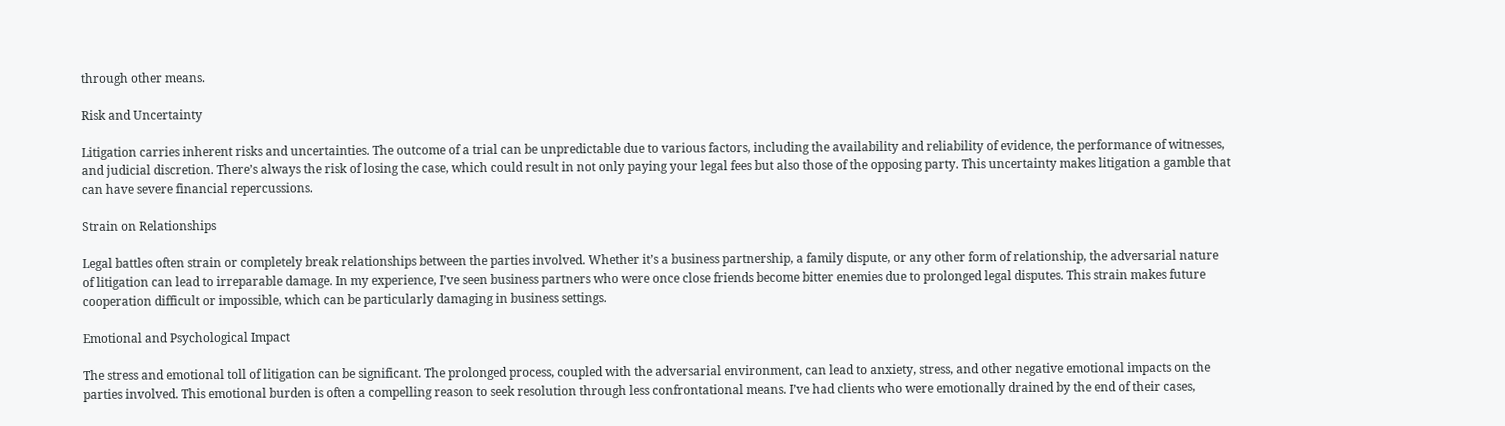through other means.

Risk and Uncertainty

Litigation carries inherent risks and uncertainties. The outcome of a trial can be unpredictable due to various factors, including the availability and reliability of evidence, the performance of witnesses, and judicial discretion. There’s always the risk of losing the case, which could result in not only paying your legal fees but also those of the opposing party. This uncertainty makes litigation a gamble that can have severe financial repercussions.

Strain on Relationships

Legal battles often strain or completely break relationships between the parties involved. Whether it’s a business partnership, a family dispute, or any other form of relationship, the adversarial nature of litigation can lead to irreparable damage. In my experience, I’ve seen business partners who were once close friends become bitter enemies due to prolonged legal disputes. This strain makes future cooperation difficult or impossible, which can be particularly damaging in business settings.

Emotional and Psychological Impact

The stress and emotional toll of litigation can be significant. The prolonged process, coupled with the adversarial environment, can lead to anxiety, stress, and other negative emotional impacts on the parties involved. This emotional burden is often a compelling reason to seek resolution through less confrontational means. I’ve had clients who were emotionally drained by the end of their cases,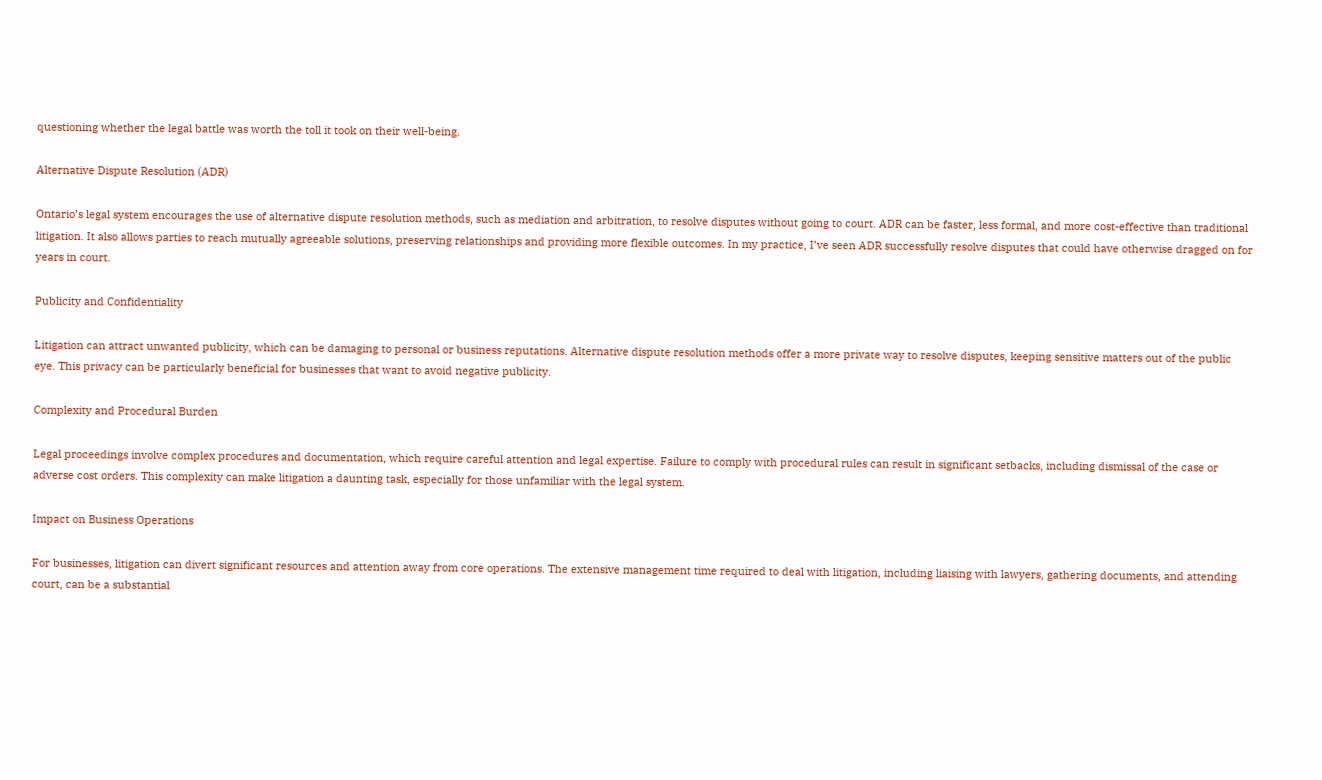questioning whether the legal battle was worth the toll it took on their well-being.

Alternative Dispute Resolution (ADR)

Ontario’s legal system encourages the use of alternative dispute resolution methods, such as mediation and arbitration, to resolve disputes without going to court. ADR can be faster, less formal, and more cost-effective than traditional litigation. It also allows parties to reach mutually agreeable solutions, preserving relationships and providing more flexible outcomes. In my practice, I’ve seen ADR successfully resolve disputes that could have otherwise dragged on for years in court.

Publicity and Confidentiality

Litigation can attract unwanted publicity, which can be damaging to personal or business reputations. Alternative dispute resolution methods offer a more private way to resolve disputes, keeping sensitive matters out of the public eye. This privacy can be particularly beneficial for businesses that want to avoid negative publicity.

Complexity and Procedural Burden

Legal proceedings involve complex procedures and documentation, which require careful attention and legal expertise. Failure to comply with procedural rules can result in significant setbacks, including dismissal of the case or adverse cost orders. This complexity can make litigation a daunting task, especially for those unfamiliar with the legal system.

Impact on Business Operations

For businesses, litigation can divert significant resources and attention away from core operations. The extensive management time required to deal with litigation, including liaising with lawyers, gathering documents, and attending court, can be a substantial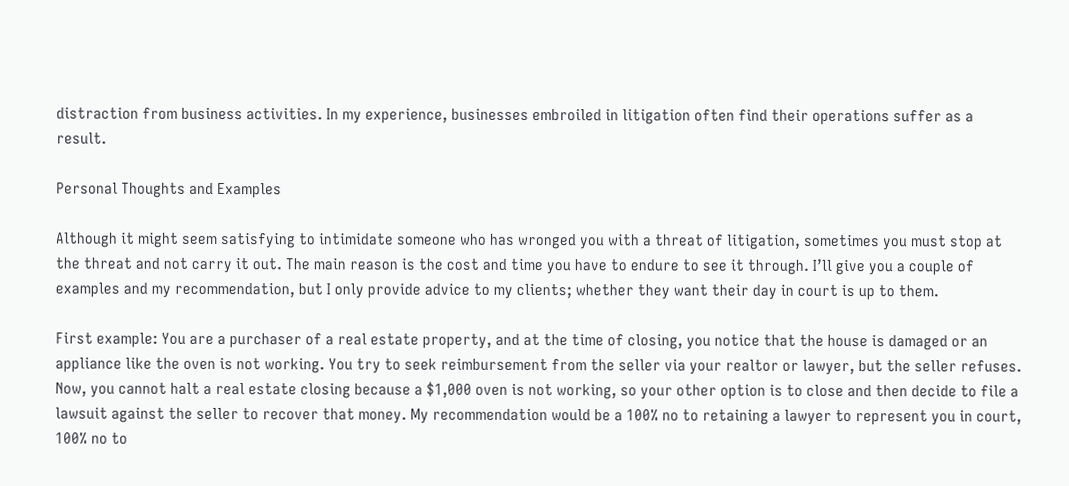distraction from business activities. In my experience, businesses embroiled in litigation often find their operations suffer as a result.

Personal Thoughts and Examples

Although it might seem satisfying to intimidate someone who has wronged you with a threat of litigation, sometimes you must stop at the threat and not carry it out. The main reason is the cost and time you have to endure to see it through. I’ll give you a couple of examples and my recommendation, but I only provide advice to my clients; whether they want their day in court is up to them.

First example: You are a purchaser of a real estate property, and at the time of closing, you notice that the house is damaged or an appliance like the oven is not working. You try to seek reimbursement from the seller via your realtor or lawyer, but the seller refuses. Now, you cannot halt a real estate closing because a $1,000 oven is not working, so your other option is to close and then decide to file a lawsuit against the seller to recover that money. My recommendation would be a 100% no to retaining a lawyer to represent you in court, 100% no to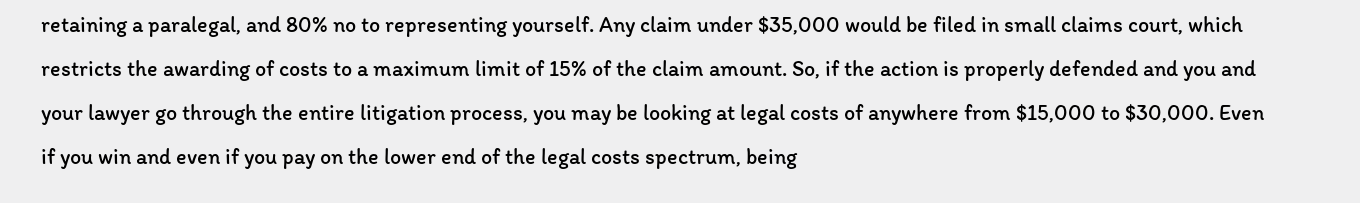retaining a paralegal, and 80% no to representing yourself. Any claim under $35,000 would be filed in small claims court, which restricts the awarding of costs to a maximum limit of 15% of the claim amount. So, if the action is properly defended and you and your lawyer go through the entire litigation process, you may be looking at legal costs of anywhere from $15,000 to $30,000. Even if you win and even if you pay on the lower end of the legal costs spectrum, being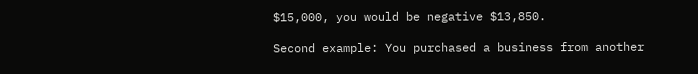$15,000, you would be negative $13,850.

Second example: You purchased a business from another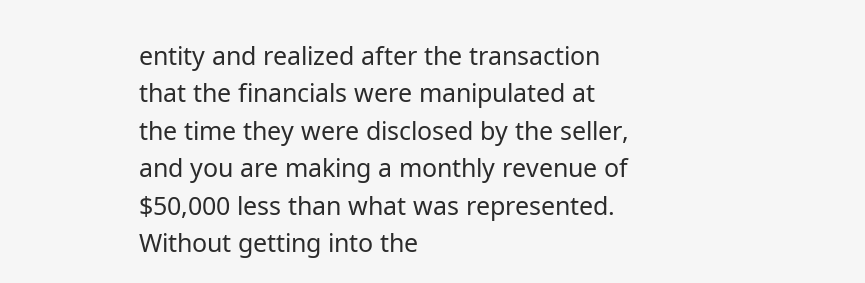entity and realized after the transaction that the financials were manipulated at the time they were disclosed by the seller, and you are making a monthly revenue of $50,000 less than what was represented. Without getting into the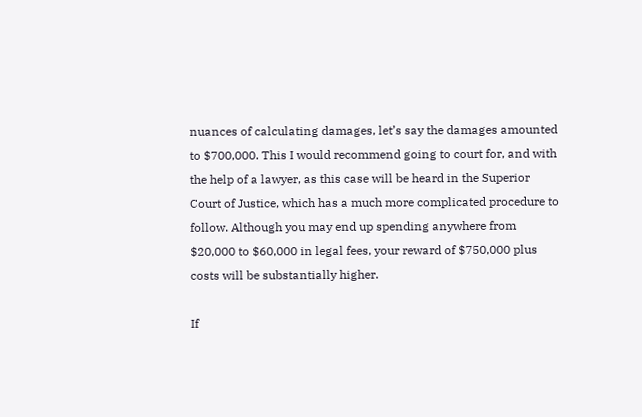nuances of calculating damages, let’s say the damages amounted to $700,000. This I would recommend going to court for, and with the help of a lawyer, as this case will be heard in the Superior Court of Justice, which has a much more complicated procedure to follow. Although you may end up spending anywhere from $20,000 to $60,000 in legal fees, your reward of $750,000 plus costs will be substantially higher.

If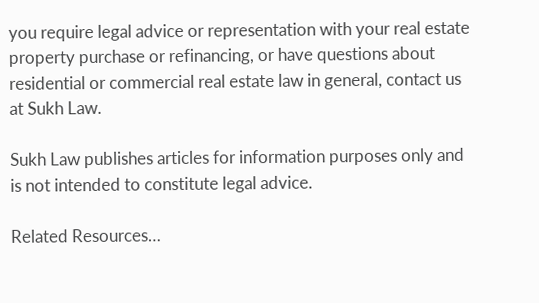you require legal advice or representation with your real estate property purchase or refinancing, or have questions about residential or commercial real estate law in general, contact us at Sukh Law.

Sukh Law publishes articles for information purposes only and is not intended to constitute legal advice.

Related Resources…